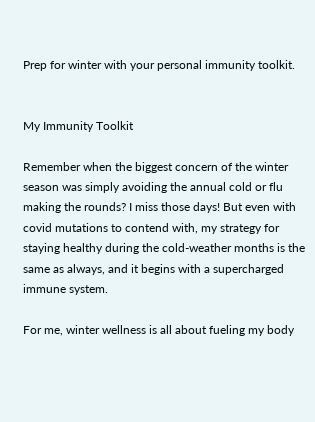Prep for winter with your personal immunity toolkit.


My Immunity Toolkit

Remember when the biggest concern of the winter season was simply avoiding the annual cold or flu making the rounds? I miss those days! But even with covid mutations to contend with, my strategy for staying healthy during the cold-weather months is the same as always, and it begins with a supercharged immune system.

For me, winter wellness is all about fueling my body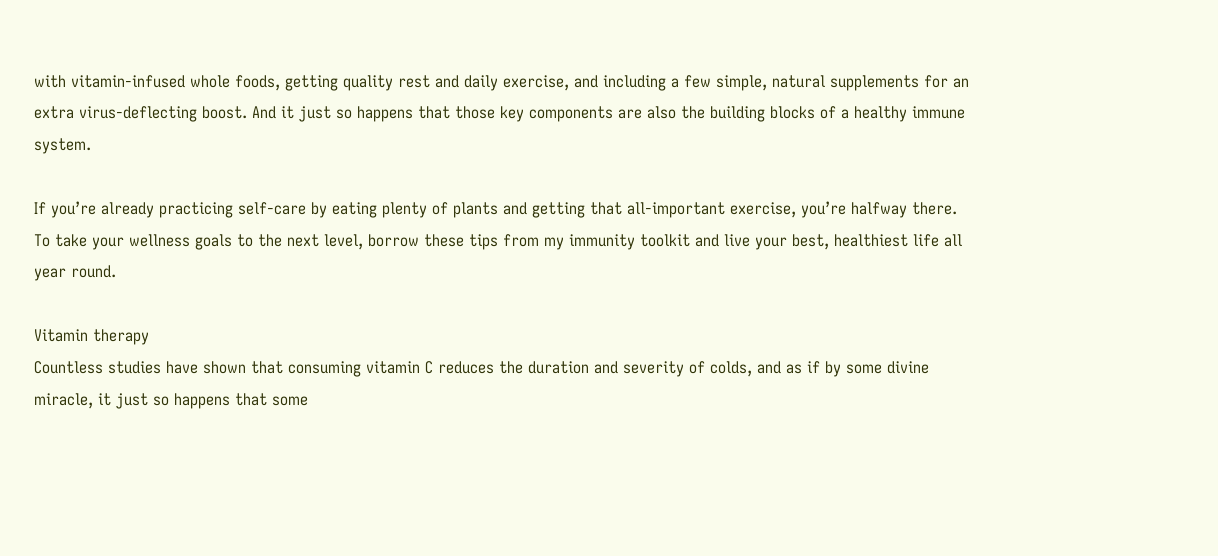with vitamin-infused whole foods, getting quality rest and daily exercise, and including a few simple, natural supplements for an extra virus-deflecting boost. And it just so happens that those key components are also the building blocks of a healthy immune system.

If you’re already practicing self-care by eating plenty of plants and getting that all-important exercise, you’re halfway there. To take your wellness goals to the next level, borrow these tips from my immunity toolkit and live your best, healthiest life all year round.

Vitamin therapy
Countless studies have shown that consuming vitamin C reduces the duration and severity of colds, and as if by some divine miracle, it just so happens that some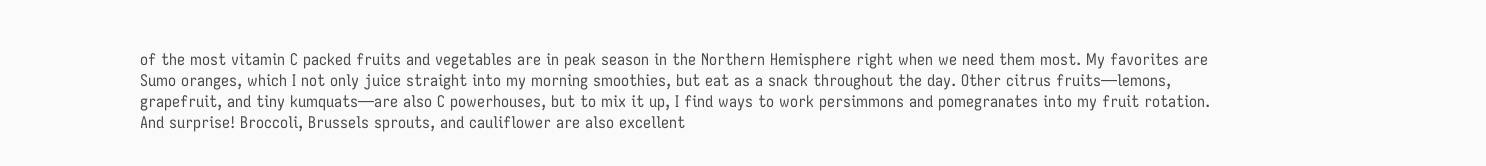of the most vitamin C packed fruits and vegetables are in peak season in the Northern Hemisphere right when we need them most. My favorites are Sumo oranges, which I not only juice straight into my morning smoothies, but eat as a snack throughout the day. Other citrus fruits—lemons, grapefruit, and tiny kumquats—are also C powerhouses, but to mix it up, I find ways to work persimmons and pomegranates into my fruit rotation. And surprise! Broccoli, Brussels sprouts, and cauliflower are also excellent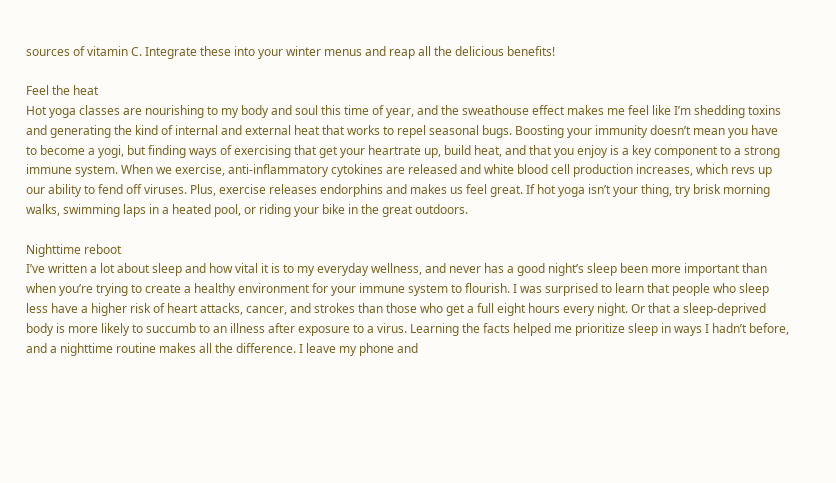sources of vitamin C. Integrate these into your winter menus and reap all the delicious benefits!

Feel the heat
Hot yoga classes are nourishing to my body and soul this time of year, and the sweathouse effect makes me feel like I’m shedding toxins and generating the kind of internal and external heat that works to repel seasonal bugs. Boosting your immunity doesn’t mean you have to become a yogi, but finding ways of exercising that get your heartrate up, build heat, and that you enjoy is a key component to a strong immune system. When we exercise, anti-inflammatory cytokines are released and white blood cell production increases, which revs up our ability to fend off viruses. Plus, exercise releases endorphins and makes us feel great. If hot yoga isn’t your thing, try brisk morning walks, swimming laps in a heated pool, or riding your bike in the great outdoors.

Nighttime reboot
I’ve written a lot about sleep and how vital it is to my everyday wellness, and never has a good night’s sleep been more important than when you’re trying to create a healthy environment for your immune system to flourish. I was surprised to learn that people who sleep less have a higher risk of heart attacks, cancer, and strokes than those who get a full eight hours every night. Or that a sleep-deprived body is more likely to succumb to an illness after exposure to a virus. Learning the facts helped me prioritize sleep in ways I hadn’t before, and a nighttime routine makes all the difference. I leave my phone and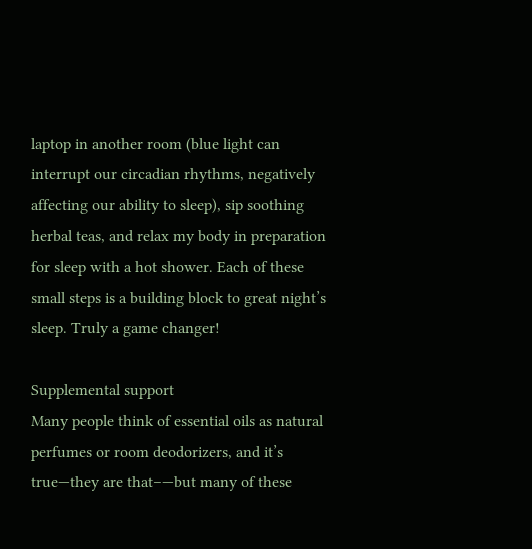laptop in another room (blue light can interrupt our circadian rhythms, negatively affecting our ability to sleep), sip soothing herbal teas, and relax my body in preparation for sleep with a hot shower. Each of these small steps is a building block to great night’s sleep. Truly a game changer!

Supplemental support
Many people think of essential oils as natural perfumes or room deodorizers, and it’s true—they are that–—but many of these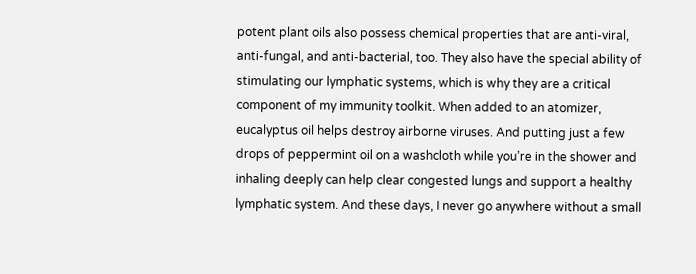potent plant oils also possess chemical properties that are anti-viral, anti-fungal, and anti-bacterial, too. They also have the special ability of stimulating our lymphatic systems, which is why they are a critical component of my immunity toolkit. When added to an atomizer, eucalyptus oil helps destroy airborne viruses. And putting just a few drops of peppermint oil on a washcloth while you’re in the shower and inhaling deeply can help clear congested lungs and support a healthy lymphatic system. And these days, I never go anywhere without a small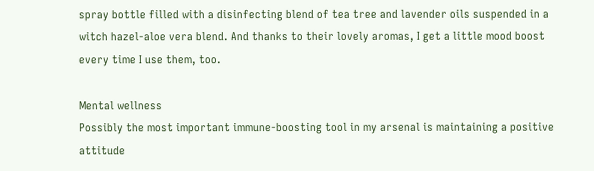spray bottle filled with a disinfecting blend of tea tree and lavender oils suspended in a witch hazel-aloe vera blend. And thanks to their lovely aromas, I get a little mood boost every time I use them, too.

Mental wellness
Possibly the most important immune-boosting tool in my arsenal is maintaining a positive attitude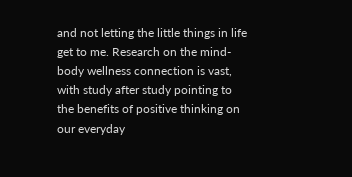and not letting the little things in life get to me. Research on the mind-body wellness connection is vast, with study after study pointing to the benefits of positive thinking on our everyday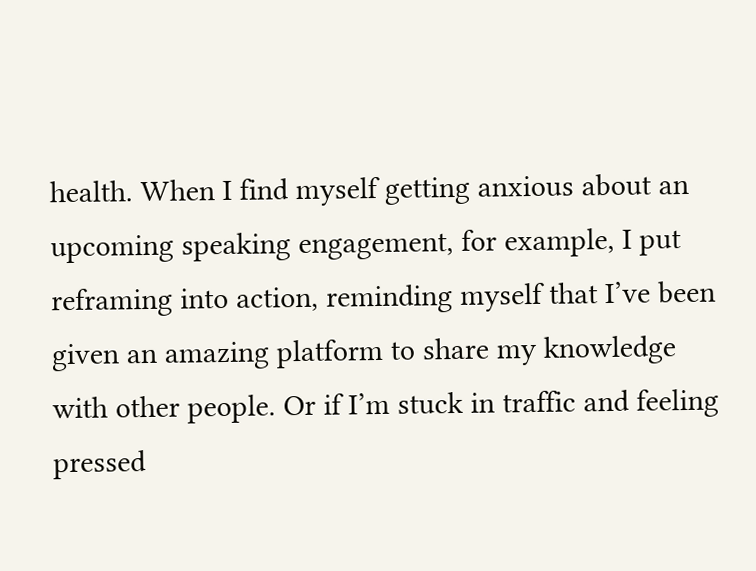health. When I find myself getting anxious about an upcoming speaking engagement, for example, I put reframing into action, reminding myself that I’ve been given an amazing platform to share my knowledge with other people. Or if I’m stuck in traffic and feeling pressed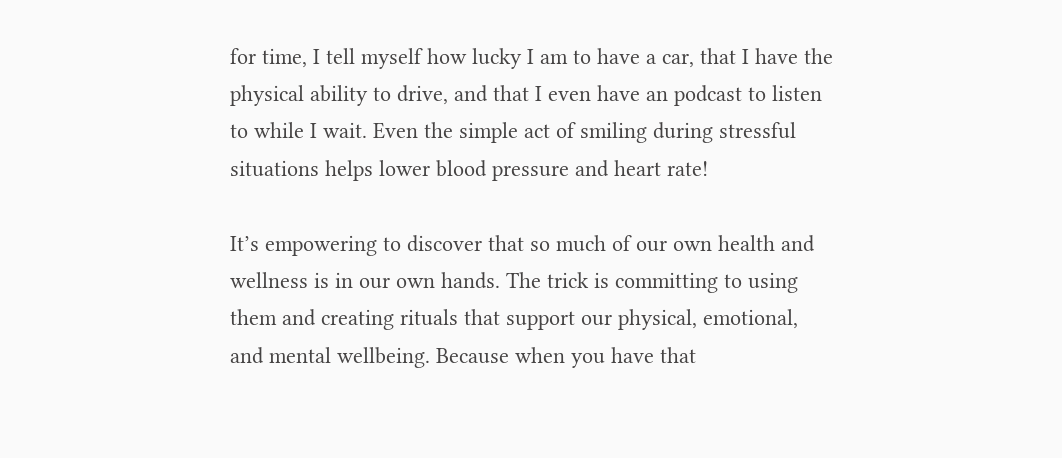for time, I tell myself how lucky I am to have a car, that I have the physical ability to drive, and that I even have an podcast to listen to while I wait. Even the simple act of smiling during stressful situations helps lower blood pressure and heart rate!

It’s empowering to discover that so much of our own health and wellness is in our own hands. The trick is committing to using them and creating rituals that support our physical, emotional, and mental wellbeing. Because when you have that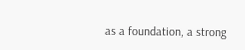as a foundation, a strong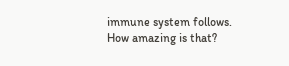immune system follows. How amazing is that?